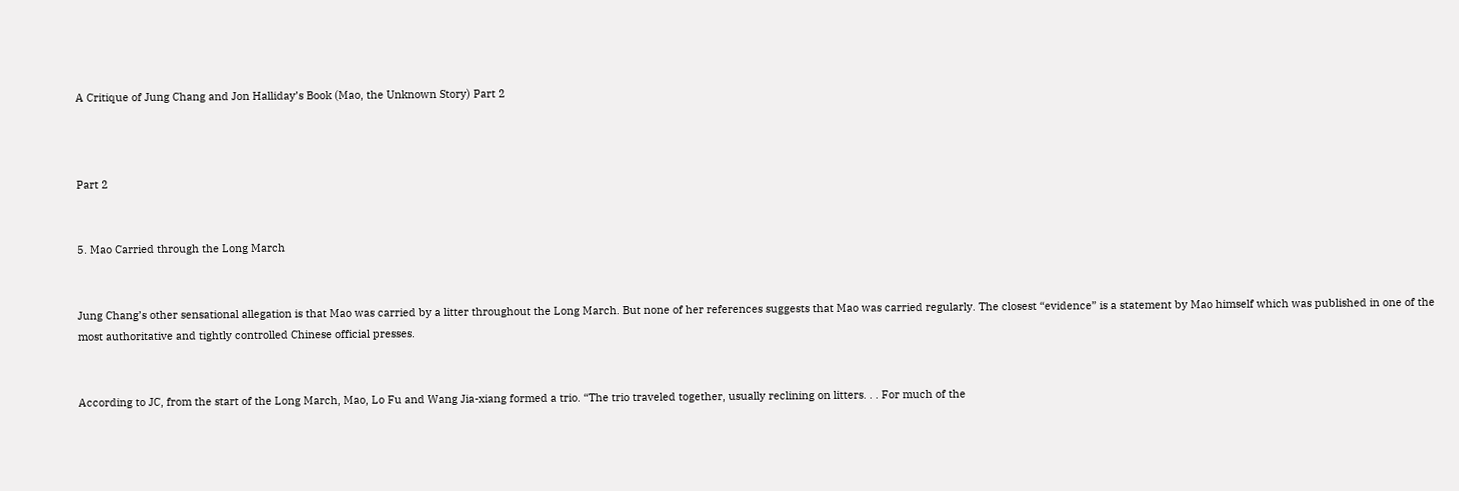A Critique of Jung Chang and Jon Halliday’s Book (Mao, the Unknown Story) Part 2



Part 2


5. Mao Carried through the Long March


Jung Chang’s other sensational allegation is that Mao was carried by a litter throughout the Long March. But none of her references suggests that Mao was carried regularly. The closest “evidence” is a statement by Mao himself which was published in one of the most authoritative and tightly controlled Chinese official presses.


According to JC, from the start of the Long March, Mao, Lo Fu and Wang Jia-xiang formed a trio. “The trio traveled together, usually reclining on litters. . . For much of the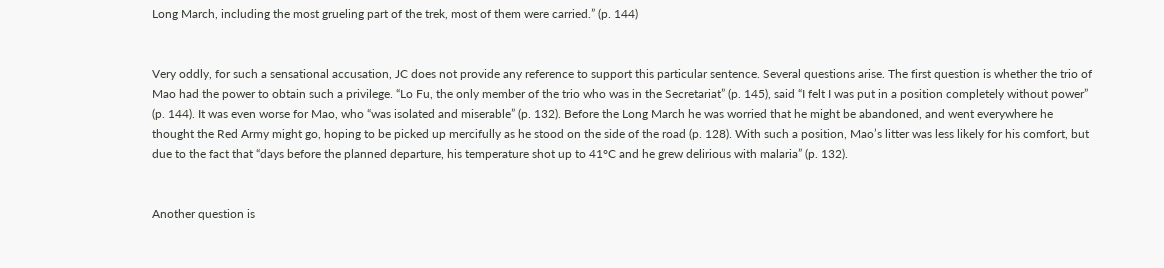Long March, including the most grueling part of the trek, most of them were carried.” (p. 144)


Very oddly, for such a sensational accusation, JC does not provide any reference to support this particular sentence. Several questions arise. The first question is whether the trio of Mao had the power to obtain such a privilege. “Lo Fu, the only member of the trio who was in the Secretariat” (p. 145), said “I felt I was put in a position completely without power” (p. 144). It was even worse for Mao, who “was isolated and miserable” (p. 132). Before the Long March he was worried that he might be abandoned, and went everywhere he thought the Red Army might go, hoping to be picked up mercifully as he stood on the side of the road (p. 128). With such a position, Mao’s litter was less likely for his comfort, but due to the fact that “days before the planned departure, his temperature shot up to 41°C and he grew delirious with malaria” (p. 132).


Another question is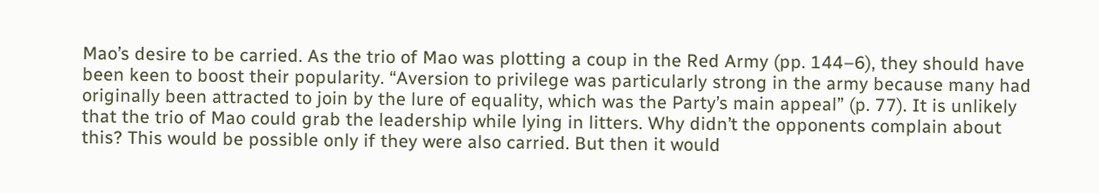Mao’s desire to be carried. As the trio of Mao was plotting a coup in the Red Army (pp. 144–6), they should have been keen to boost their popularity. “Aversion to privilege was particularly strong in the army because many had originally been attracted to join by the lure of equality, which was the Party’s main appeal” (p. 77). It is unlikely that the trio of Mao could grab the leadership while lying in litters. Why didn’t the opponents complain about this? This would be possible only if they were also carried. But then it would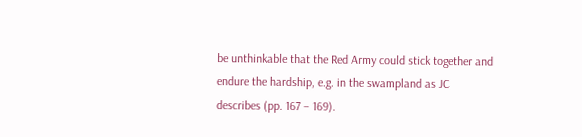be unthinkable that the Red Army could stick together and endure the hardship, e.g. in the swampland as JC describes (pp. 167 – 169).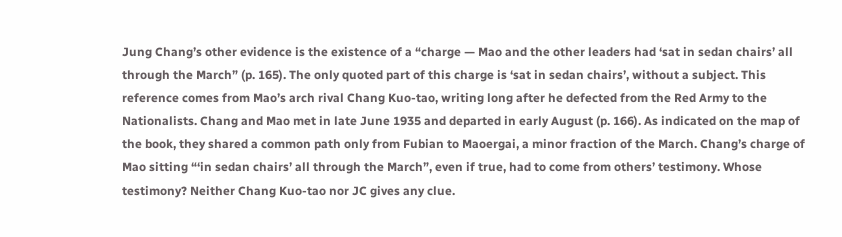Jung Chang’s other evidence is the existence of a “charge — Mao and the other leaders had ‘sat in sedan chairs’ all through the March” (p. 165). The only quoted part of this charge is ‘sat in sedan chairs’, without a subject. This reference comes from Mao’s arch rival Chang Kuo-tao, writing long after he defected from the Red Army to the Nationalists. Chang and Mao met in late June 1935 and departed in early August (p. 166). As indicated on the map of the book, they shared a common path only from Fubian to Maoergai, a minor fraction of the March. Chang’s charge of Mao sitting “‘in sedan chairs’ all through the March”, even if true, had to come from others’ testimony. Whose testimony? Neither Chang Kuo-tao nor JC gives any clue.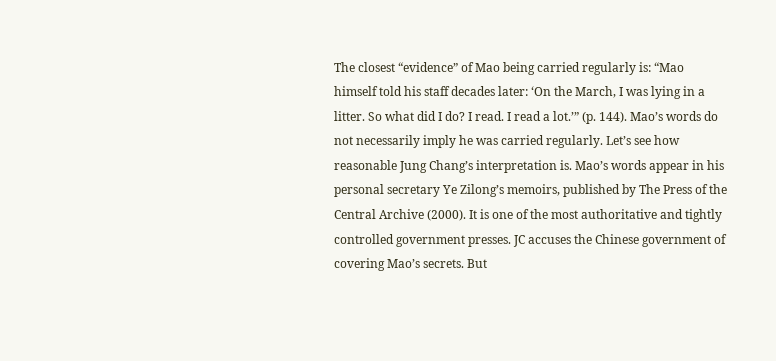The closest “evidence” of Mao being carried regularly is: “Mao himself told his staff decades later: ‘On the March, I was lying in a litter. So what did I do? I read. I read a lot.’” (p. 144). Mao’s words do not necessarily imply he was carried regularly. Let’s see how reasonable Jung Chang’s interpretation is. Mao’s words appear in his personal secretary Ye Zilong’s memoirs, published by The Press of the Central Archive (2000). It is one of the most authoritative and tightly controlled government presses. JC accuses the Chinese government of covering Mao’s secrets. But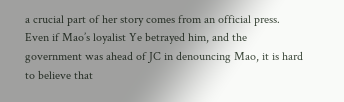a crucial part of her story comes from an official press. Even if Mao’s loyalist Ye betrayed him, and the government was ahead of JC in denouncing Mao, it is hard to believe that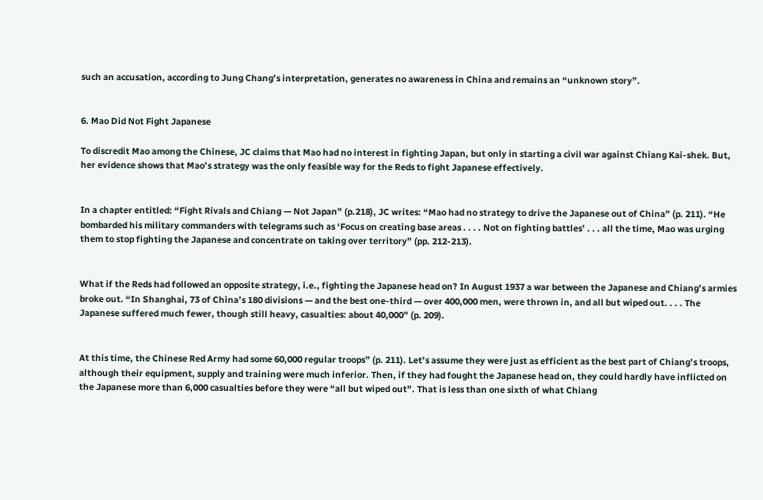such an accusation, according to Jung Chang’s interpretation, generates no awareness in China and remains an “unknown story”.


6. Mao Did Not Fight Japanese

To discredit Mao among the Chinese, JC claims that Mao had no interest in fighting Japan, but only in starting a civil war against Chiang Kai-shek. But, her evidence shows that Mao’s strategy was the only feasible way for the Reds to fight Japanese effectively.


In a chapter entitled: “Fight Rivals and Chiang — Not Japan” (p.218), JC writes: “Mao had no strategy to drive the Japanese out of China” (p. 211). “He bombarded his military commanders with telegrams such as ‘Focus on creating base areas . . . . Not on fighting battles’ . . . all the time, Mao was urging them to stop fighting the Japanese and concentrate on taking over territory” (pp. 212-213).


What if the Reds had followed an opposite strategy, i.e., fighting the Japanese head on? In August 1937 a war between the Japanese and Chiang’s armies broke out. “In Shanghai, 73 of China’s 180 divisions — and the best one-third — over 400,000 men, were thrown in, and all but wiped out. . . . The Japanese suffered much fewer, though still heavy, casualties: about 40,000” (p. 209).


At this time, the Chinese Red Army had some 60,000 regular troops” (p. 211). Let’s assume they were just as efficient as the best part of Chiang’s troops, although their equipment, supply and training were much inferior. Then, if they had fought the Japanese head on, they could hardly have inflicted on the Japanese more than 6,000 casualties before they were “all but wiped out”. That is less than one sixth of what Chiang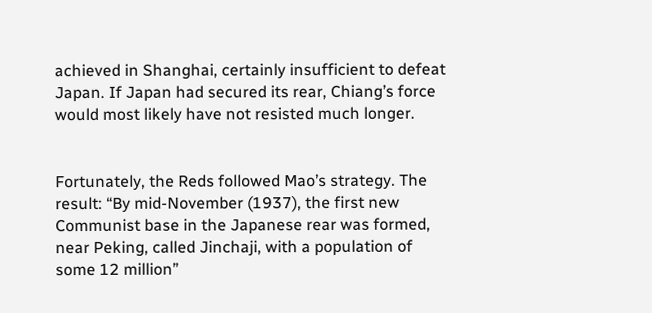achieved in Shanghai, certainly insufficient to defeat Japan. If Japan had secured its rear, Chiang’s force would most likely have not resisted much longer.


Fortunately, the Reds followed Mao’s strategy. The result: “By mid-November (1937), the first new Communist base in the Japanese rear was formed, near Peking, called Jinchaji, with a population of some 12 million”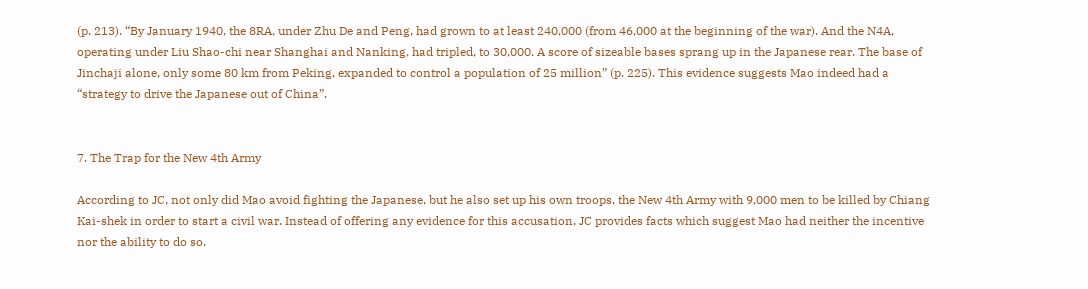(p. 213). “By January 1940, the 8RA, under Zhu De and Peng, had grown to at least 240,000 (from 46,000 at the beginning of the war). And the N4A, operating under Liu Shao-chi near Shanghai and Nanking, had tripled, to 30,000. A score of sizeable bases sprang up in the Japanese rear. The base of Jinchaji alone, only some 80 km from Peking, expanded to control a population of 25 million” (p. 225). This evidence suggests Mao indeed had a “strategy to drive the Japanese out of China”.


7. The Trap for the New 4th Army

According to JC, not only did Mao avoid fighting the Japanese, but he also set up his own troops, the New 4th Army with 9,000 men to be killed by Chiang Kai-shek in order to start a civil war. Instead of offering any evidence for this accusation, JC provides facts which suggest Mao had neither the incentive nor the ability to do so.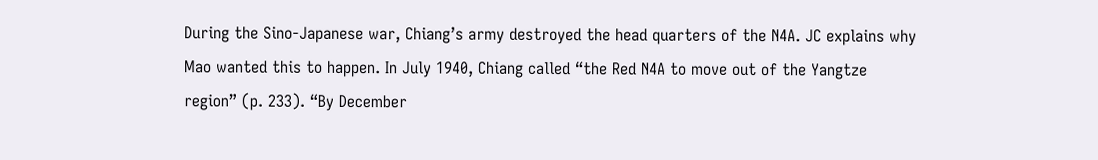During the Sino-Japanese war, Chiang’s army destroyed the head quarters of the N4A. JC explains why Mao wanted this to happen. In July 1940, Chiang called “the Red N4A to move out of the Yangtze region” (p. 233). “By December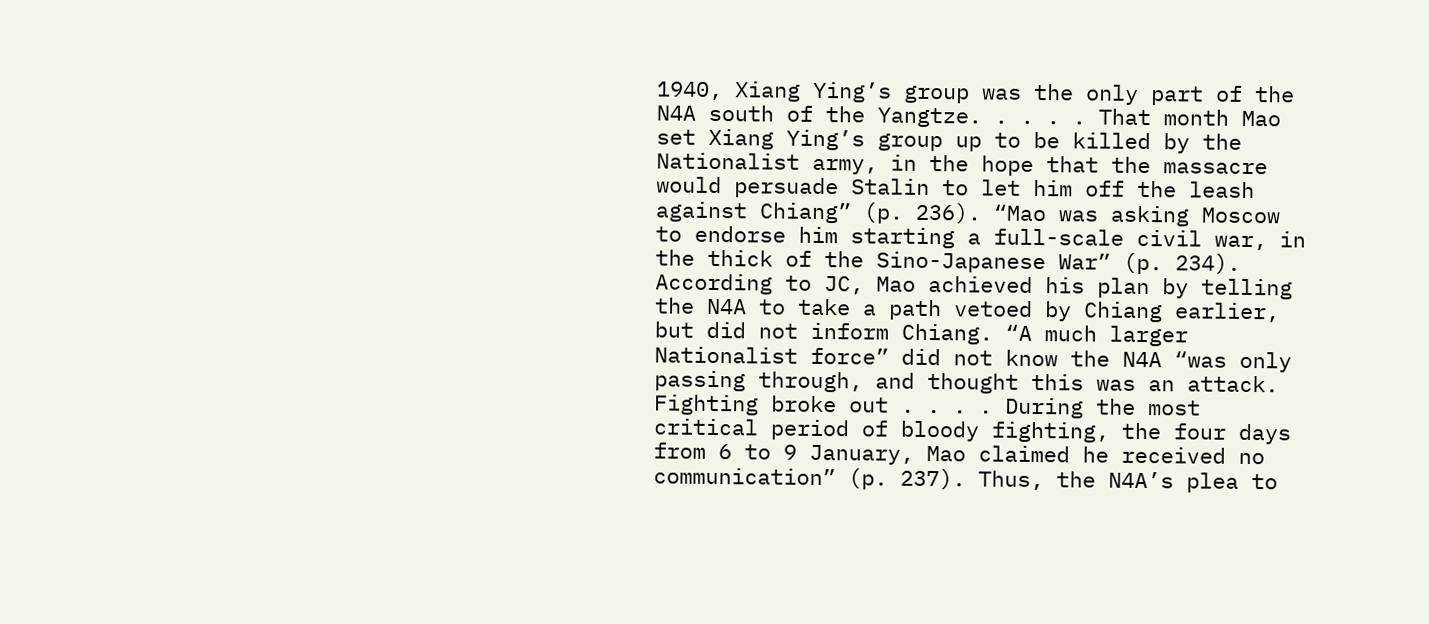1940, Xiang Ying’s group was the only part of the N4A south of the Yangtze. . . . . That month Mao set Xiang Ying’s group up to be killed by the Nationalist army, in the hope that the massacre would persuade Stalin to let him off the leash against Chiang” (p. 236). “Mao was asking Moscow to endorse him starting a full-scale civil war, in the thick of the Sino-Japanese War” (p. 234). According to JC, Mao achieved his plan by telling the N4A to take a path vetoed by Chiang earlier, but did not inform Chiang. “A much larger Nationalist force” did not know the N4A “was only passing through, and thought this was an attack. Fighting broke out . . . . During the most critical period of bloody fighting, the four days from 6 to 9 January, Mao claimed he received no communication” (p. 237). Thus, the N4A’s plea to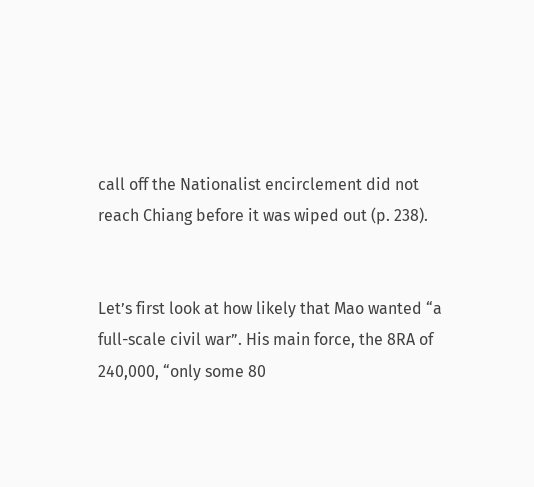call off the Nationalist encirclement did not reach Chiang before it was wiped out (p. 238).


Let’s first look at how likely that Mao wanted “a full-scale civil war”. His main force, the 8RA of 240,000, “only some 80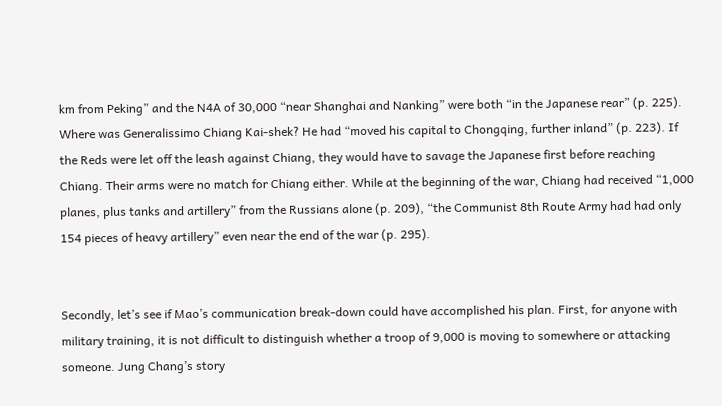km from Peking” and the N4A of 30,000 “near Shanghai and Nanking” were both “in the Japanese rear” (p. 225). Where was Generalissimo Chiang Kai-shek? He had “moved his capital to Chongqing, further inland” (p. 223). If the Reds were let off the leash against Chiang, they would have to savage the Japanese first before reaching Chiang. Their arms were no match for Chiang either. While at the beginning of the war, Chiang had received “1,000 planes, plus tanks and artillery” from the Russians alone (p. 209), “the Communist 8th Route Army had had only 154 pieces of heavy artillery” even near the end of the war (p. 295).


Secondly, let’s see if Mao’s communication break-down could have accomplished his plan. First, for anyone with military training, it is not difficult to distinguish whether a troop of 9,000 is moving to somewhere or attacking someone. Jung Chang’s story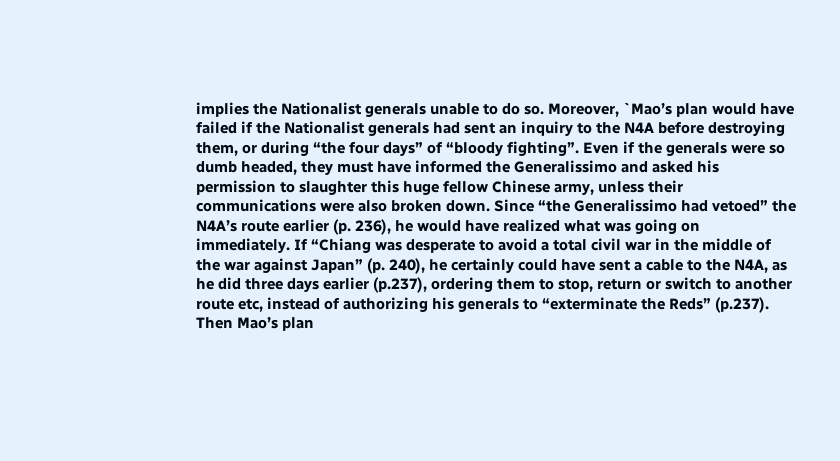implies the Nationalist generals unable to do so. Moreover, `Mao’s plan would have failed if the Nationalist generals had sent an inquiry to the N4A before destroying them, or during “the four days” of “bloody fighting”. Even if the generals were so dumb headed, they must have informed the Generalissimo and asked his permission to slaughter this huge fellow Chinese army, unless their communications were also broken down. Since “the Generalissimo had vetoed” the N4A’s route earlier (p. 236), he would have realized what was going on immediately. If “Chiang was desperate to avoid a total civil war in the middle of the war against Japan” (p. 240), he certainly could have sent a cable to the N4A, as he did three days earlier (p.237), ordering them to stop, return or switch to another route etc, instead of authorizing his generals to “exterminate the Reds” (p.237). Then Mao’s plan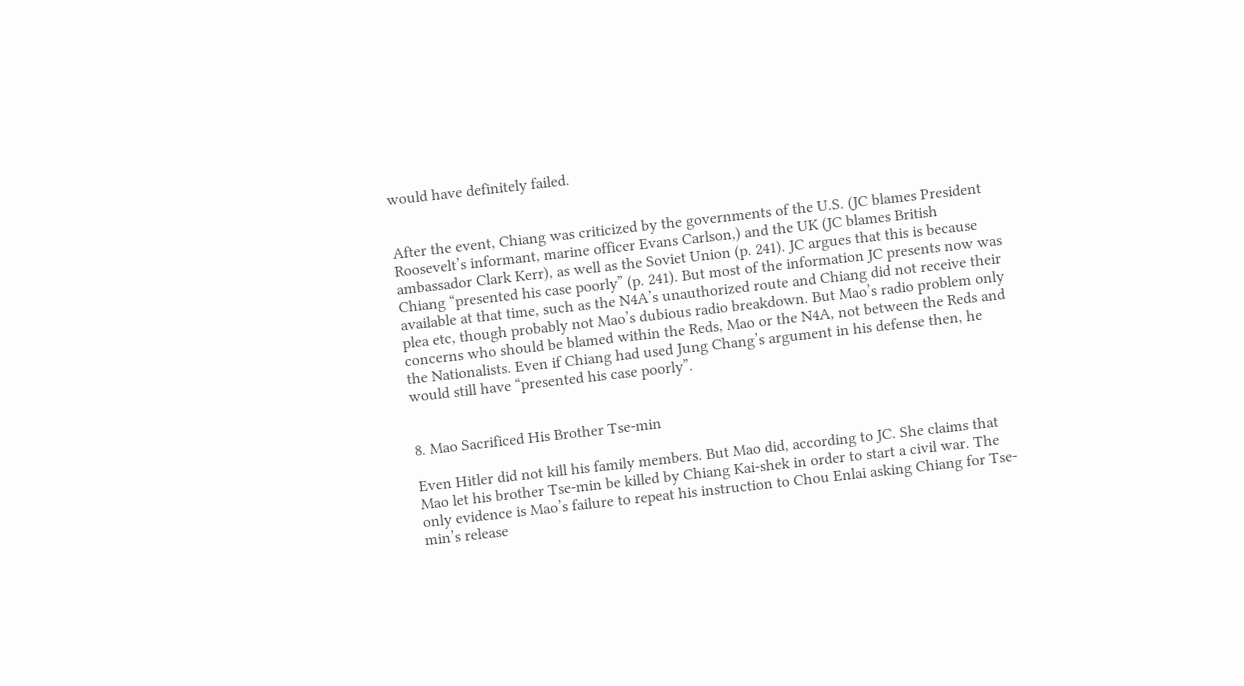would have definitely failed.


After the event, Chiang was criticized by the governments of the U.S. (JC blames President Roosevelt’s informant, marine officer Evans Carlson,) and the UK (JC blames British ambassador Clark Kerr), as well as the Soviet Union (p. 241). JC argues that this is because Chiang “presented his case poorly” (p. 241). But most of the information JC presents now was available at that time, such as the N4A’s unauthorized route and Chiang did not receive their plea etc, though probably not Mao’s dubious radio breakdown. But Mao’s radio problem only concerns who should be blamed within the Reds, Mao or the N4A, not between the Reds and the Nationalists. Even if Chiang had used Jung Chang’s argument in his defense then, he would still have “presented his case poorly”.


8. Mao Sacrificed His Brother Tse-min

Even Hitler did not kill his family members. But Mao did, according to JC. She claims that Mao let his brother Tse-min be killed by Chiang Kai-shek in order to start a civil war. The only evidence is Mao’s failure to repeat his instruction to Chou Enlai asking Chiang for Tse-min’s release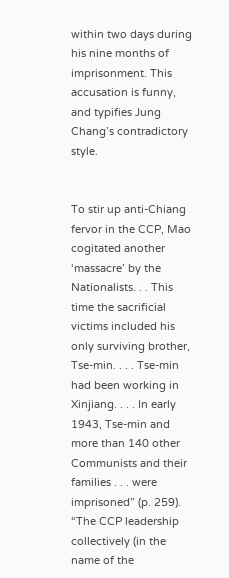within two days during his nine months of imprisonment. This accusation is funny, and typifies Jung Chang’s contradictory style.


To stir up anti-Chiang fervor in the CCP, Mao cogitated another ‘massacre’ by the Nationalists. . . This time the sacrificial victims included his only surviving brother, Tse-min. . . . Tse-min had been working in Xinjiang. . . . In early 1943, Tse-min and more than 140 other Communists and their families . . . were imprisoned” (p. 259). “The CCP leadership collectively (in the name of the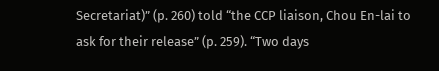Secretariat)” (p. 260) told “the CCP liaison, Chou En-lai to ask for their release” (p. 259). “Two days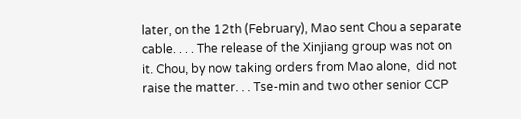later, on the 12th (February), Mao sent Chou a separate cable. . . . The release of the Xinjiang group was not on it. Chou, by now taking orders from Mao alone,  did not raise the matter. . . Tse-min and two other senior CCP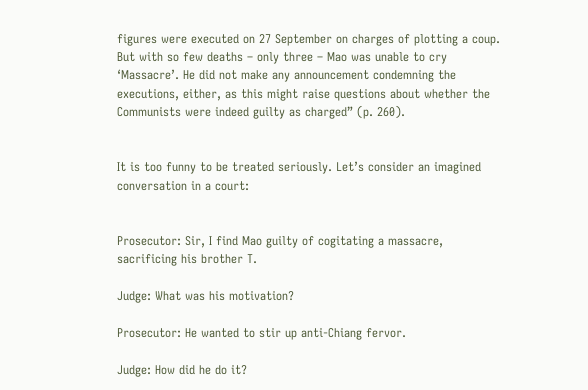figures were executed on 27 September on charges of plotting a coup. But with so few deaths – only three – Mao was unable to cry ‘Massacre’. He did not make any announcement condemning the executions, either, as this might raise questions about whether the Communists were indeed guilty as charged” (p. 260).


It is too funny to be treated seriously. Let’s consider an imagined conversation in a court:


Prosecutor: Sir, I find Mao guilty of cogitating a massacre, sacrificing his brother T.

Judge: What was his motivation?

Prosecutor: He wanted to stir up anti-Chiang fervor.

Judge: How did he do it?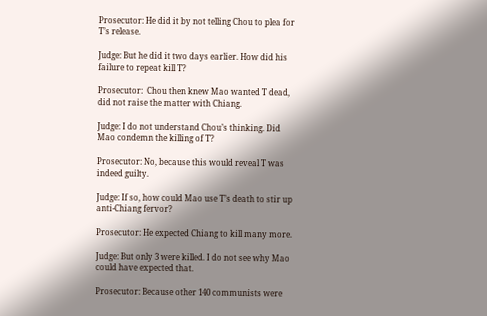Prosecutor: He did it by not telling Chou to plea for T’s release.

Judge: But he did it two days earlier. How did his failure to repeat kill T?

Prosecutor:  Chou then knew Mao wanted T dead, did not raise the matter with Chiang.

Judge: I do not understand Chou’s thinking. Did Mao condemn the killing of T?

Prosecutor: No, because this would reveal T was indeed guilty.

Judge: If so, how could Mao use T’s death to stir up anti-Chiang fervor?

Prosecutor: He expected Chiang to kill many more.

Judge: But only 3 were killed. I do not see why Mao could have expected that.

Prosecutor: Because other 140 communists were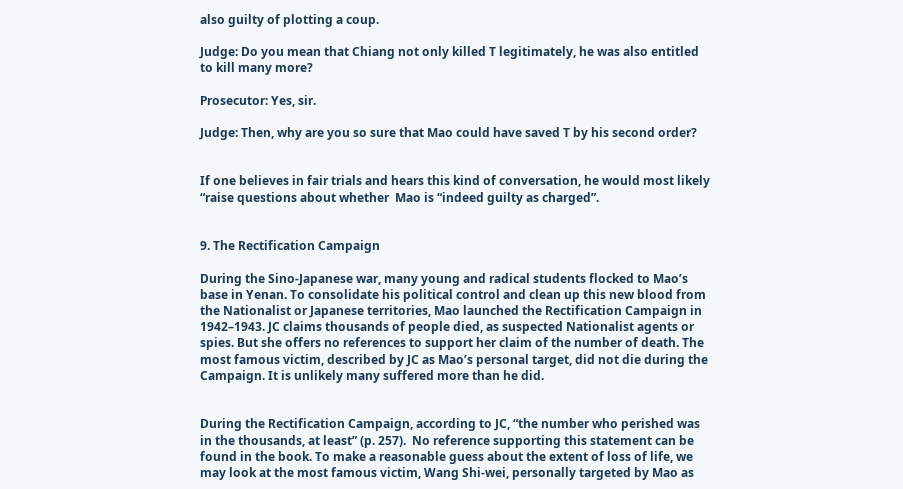also guilty of plotting a coup.

Judge: Do you mean that Chiang not only killed T legitimately, he was also entitled to kill many more?

Prosecutor: Yes, sir.

Judge: Then, why are you so sure that Mao could have saved T by his second order?


If one believes in fair trials and hears this kind of conversation, he would most likely “raise questions about whether  Mao is “indeed guilty as charged”.


9. The Rectification Campaign

During the Sino-Japanese war, many young and radical students flocked to Mao’s base in Yenan. To consolidate his political control and clean up this new blood from the Nationalist or Japanese territories, Mao launched the Rectification Campaign in 1942–1943. JC claims thousands of people died, as suspected Nationalist agents or spies. But she offers no references to support her claim of the number of death. The most famous victim, described by JC as Mao’s personal target, did not die during the Campaign. It is unlikely many suffered more than he did.


During the Rectification Campaign, according to JC, “the number who perished was in the thousands, at least” (p. 257).  No reference supporting this statement can be found in the book. To make a reasonable guess about the extent of loss of life, we may look at the most famous victim, Wang Shi-wei, personally targeted by Mao as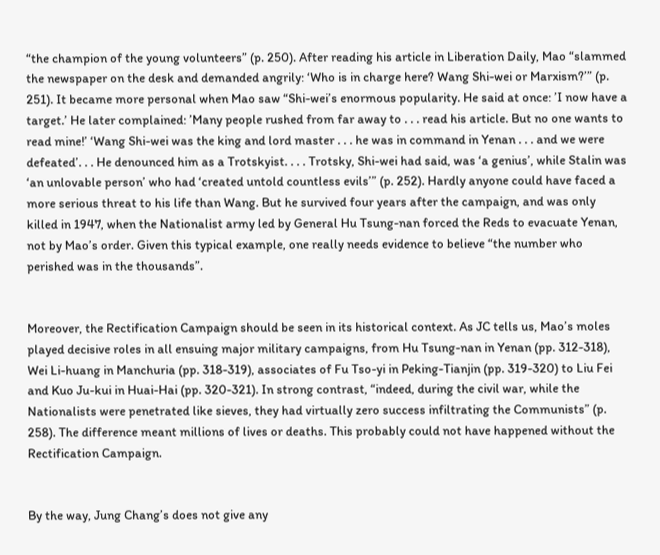“the champion of the young volunteers” (p. 250). After reading his article in Liberation Daily, Mao “slammed the newspaper on the desk and demanded angrily: ‘Who is in charge here? Wang Shi-wei or Marxism?’” (p. 251). It became more personal when Mao saw “Shi-wei’s enormous popularity. He said at once: ’I now have a target.’ He later complained: ’Many people rushed from far away to . . . read his article. But no one wants to read mine!’ ‘Wang Shi-wei was the king and lord master . . . he was in command in Yenan . . . and we were defeated’. . . He denounced him as a Trotskyist. . . . Trotsky, Shi-wei had said, was ‘a genius’, while Stalin was ‘an unlovable person’ who had ‘created untold countless evils’” (p. 252). Hardly anyone could have faced a more serious threat to his life than Wang. But he survived four years after the campaign, and was only killed in 1947, when the Nationalist army led by General Hu Tsung-nan forced the Reds to evacuate Yenan, not by Mao’s order. Given this typical example, one really needs evidence to believe “the number who perished was in the thousands”.


Moreover, the Rectification Campaign should be seen in its historical context. As JC tells us, Mao’s moles played decisive roles in all ensuing major military campaigns, from Hu Tsung-nan in Yenan (pp. 312-318), Wei Li-huang in Manchuria (pp. 318-319), associates of Fu Tso-yi in Peking-Tianjin (pp. 319-320) to Liu Fei and Kuo Ju-kui in Huai-Hai (pp. 320-321). In strong contrast, “indeed, during the civil war, while the Nationalists were penetrated like sieves, they had virtually zero success infiltrating the Communists” (p. 258). The difference meant millions of lives or deaths. This probably could not have happened without the Rectification Campaign.


By the way, Jung Chang’s does not give any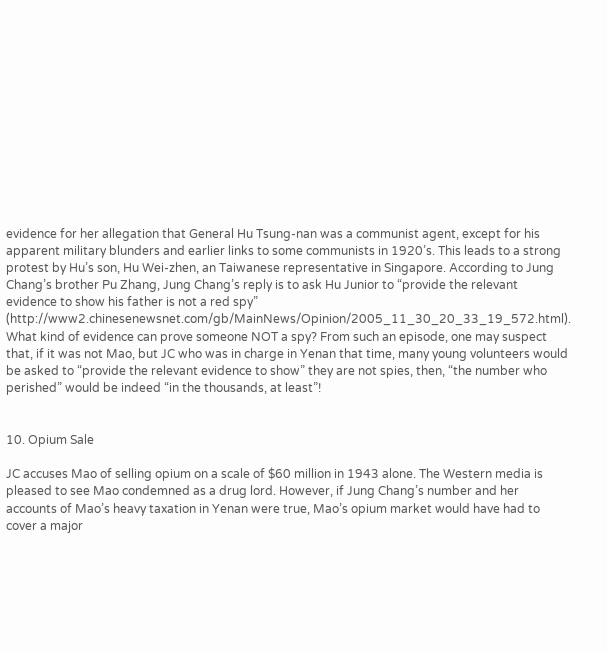evidence for her allegation that General Hu Tsung-nan was a communist agent, except for his apparent military blunders and earlier links to some communists in 1920’s. This leads to a strong protest by Hu’s son, Hu Wei-zhen, an Taiwanese representative in Singapore. According to Jung Chang’s brother Pu Zhang, Jung Chang’s reply is to ask Hu Junior to “provide the relevant evidence to show his father is not a red spy” (http://www2.chinesenewsnet.com/gb/MainNews/Opinion/2005_11_30_20_33_19_572.html). What kind of evidence can prove someone NOT a spy? From such an episode, one may suspect that, if it was not Mao, but JC who was in charge in Yenan that time, many young volunteers would be asked to “provide the relevant evidence to show” they are not spies, then, “the number who perished” would be indeed “in the thousands, at least”!


10. Opium Sale

JC accuses Mao of selling opium on a scale of $60 million in 1943 alone. The Western media is pleased to see Mao condemned as a drug lord. However, if Jung Chang’s number and her accounts of Mao’s heavy taxation in Yenan were true, Mao’s opium market would have had to cover a major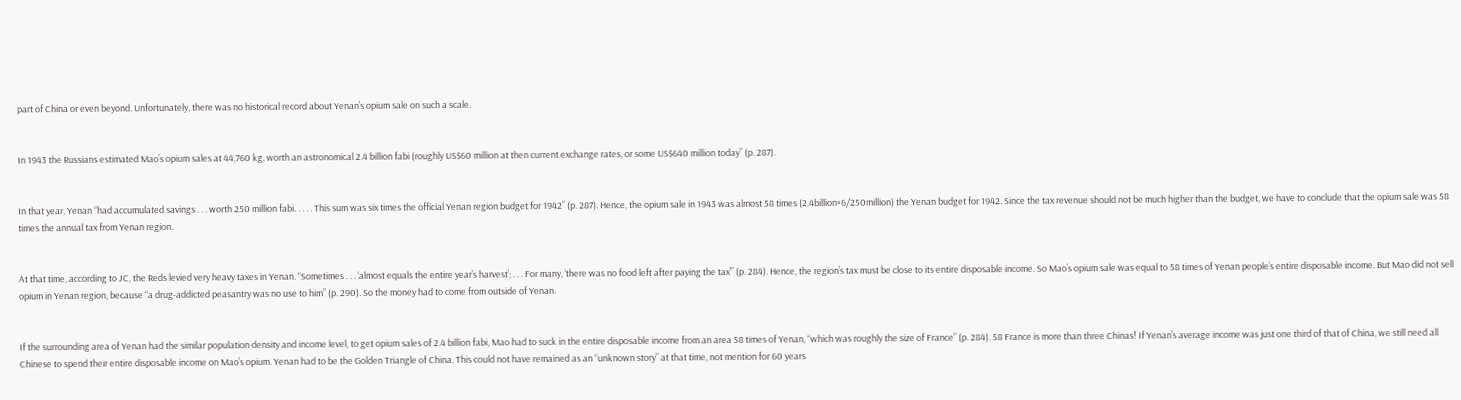part of China or even beyond. Unfortunately, there was no historical record about Yenan’s opium sale on such a scale.


In 1943 the Russians estimated Mao’s opium sales at 44,760 kg, worth an astronomical 2.4 billion fabi (roughly US$60 million at then current exchange rates, or some US$640 million today” (p. 287).


In that year, Yenan “had accumulated savings . . . worth 250 million fabi. . . . . This sum was six times the official Yenan region budget for 1942” (p. 287). Hence, the opium sale in 1943 was almost 58 times (2.4billion×6/250million) the Yenan budget for 1942. Since the tax revenue should not be much higher than the budget, we have to conclude that the opium sale was 58 times the annual tax from Yenan region.


At that time, according to JC, the Reds levied very heavy taxes in Yenan. “Sometimes . . . ‘almost equals the entire year’s harvest’; . . . For many, ‘there was no food left after paying the tax’” (p. 284). Hence, the region’s tax must be close to its entire disposable income. So Mao’s opium sale was equal to 58 times of Yenan people’s entire disposable income. But Mao did not sell opium in Yenan region, because “a drug-addicted peasantry was no use to him” (p. 290). So the money had to come from outside of Yenan.


If the surrounding area of Yenan had the similar population density and income level, to get opium sales of 2.4 billion fabi, Mao had to suck in the entire disposable income from an area 58 times of Yenan, “which was roughly the size of France” (p. 284). 58 France is more than three Chinas! If Yenan’s average income was just one third of that of China, we still need all Chinese to spend their entire disposable income on Mao’s opium. Yenan had to be the Golden Triangle of China. This could not have remained as an “unknown story” at that time, not mention for 60 years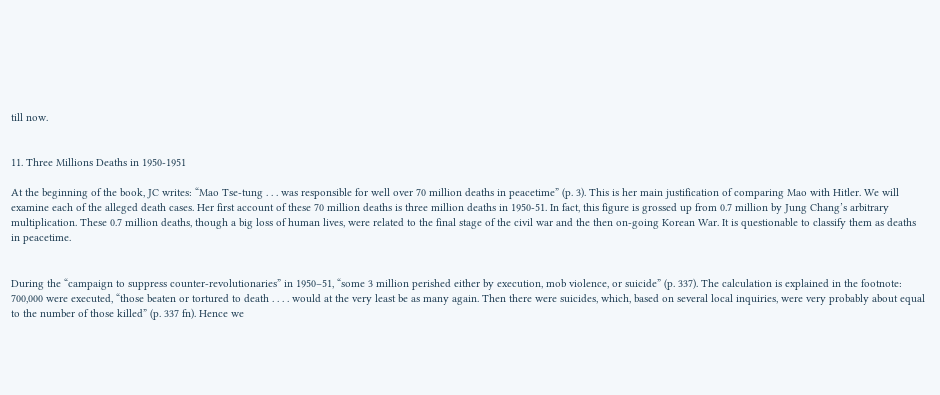till now.


11. Three Millions Deaths in 1950-1951

At the beginning of the book, JC writes: “Mao Tse-tung . . . was responsible for well over 70 million deaths in peacetime” (p. 3). This is her main justification of comparing Mao with Hitler. We will examine each of the alleged death cases. Her first account of these 70 million deaths is three million deaths in 1950-51. In fact, this figure is grossed up from 0.7 million by Jung Chang’s arbitrary multiplication. These 0.7 million deaths, though a big loss of human lives, were related to the final stage of the civil war and the then on-going Korean War. It is questionable to classify them as deaths in peacetime.


During the “campaign to suppress counter-revolutionaries” in 1950–51, “some 3 million perished either by execution, mob violence, or suicide” (p. 337). The calculation is explained in the footnote: 700,000 were executed, “those beaten or tortured to death . . . . would at the very least be as many again. Then there were suicides, which, based on several local inquiries, were very probably about equal to the number of those killed” (p. 337 fn). Hence we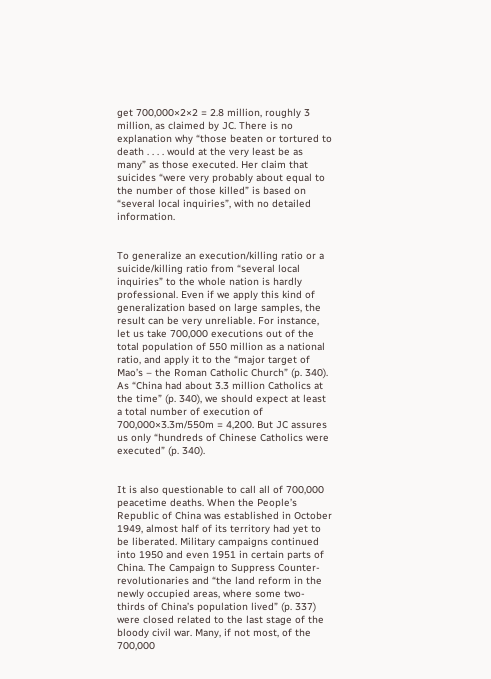get 700,000×2×2 = 2.8 million, roughly 3 million, as claimed by JC. There is no explanation why “those beaten or tortured to death . . . . would at the very least be as many” as those executed. Her claim that suicides “were very probably about equal to the number of those killed” is based on “several local inquiries”, with no detailed information.


To generalize an execution/killing ratio or a suicide/killing ratio from “several local inquiries” to the whole nation is hardly professional. Even if we apply this kind of generalization based on large samples, the result can be very unreliable. For instance, let us take 700,000 executions out of the total population of 550 million as a national ratio, and apply it to the “major target of Mao’s – the Roman Catholic Church” (p. 340). As “China had about 3.3 million Catholics at the time” (p. 340), we should expect at least a total number of execution of 700,000×3.3m/550m = 4,200. But JC assures us only “hundreds of Chinese Catholics were executed” (p. 340).


It is also questionable to call all of 700,000 peacetime deaths. When the People’s Republic of China was established in October 1949, almost half of its territory had yet to be liberated. Military campaigns continued into 1950 and even 1951 in certain parts of China. The Campaign to Suppress Counter-revolutionaries and “the land reform in the newly occupied areas, where some two-thirds of China’s population lived” (p. 337) were closed related to the last stage of the bloody civil war. Many, if not most, of the 700,000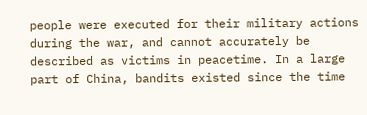people were executed for their military actions during the war, and cannot accurately be described as victims in peacetime. In a large part of China, bandits existed since the time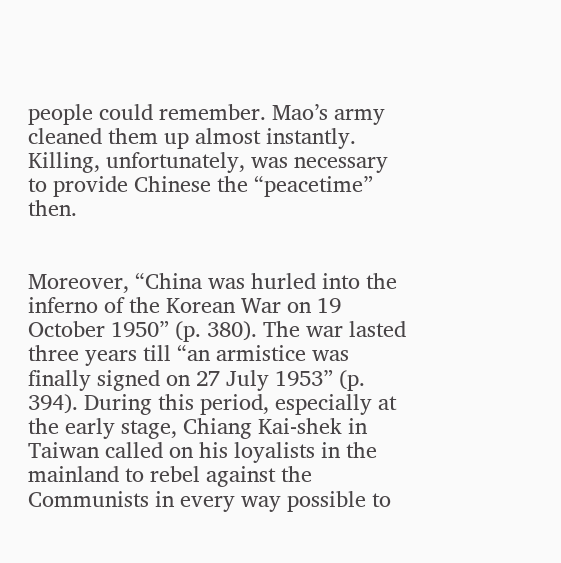people could remember. Mao’s army cleaned them up almost instantly. Killing, unfortunately, was necessary to provide Chinese the “peacetime” then.


Moreover, “China was hurled into the inferno of the Korean War on 19 October 1950” (p. 380). The war lasted three years till “an armistice was finally signed on 27 July 1953” (p. 394). During this period, especially at the early stage, Chiang Kai-shek in Taiwan called on his loyalists in the mainland to rebel against the Communists in every way possible to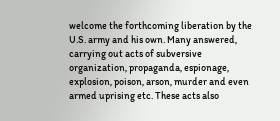welcome the forthcoming liberation by the U.S. army and his own. Many answered, carrying out acts of subversive organization, propaganda, espionage, explosion, poison, arson, murder and even armed uprising etc. These acts also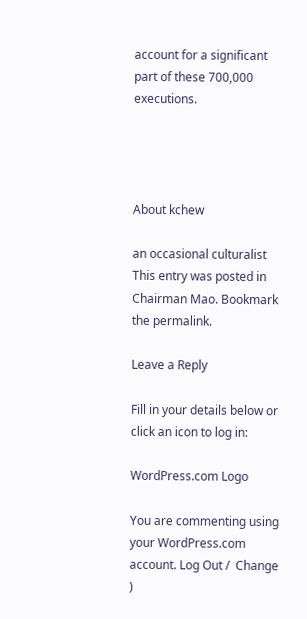account for a significant part of these 700,000 executions.




About kchew

an occasional culturalist
This entry was posted in Chairman Mao. Bookmark the permalink.

Leave a Reply

Fill in your details below or click an icon to log in:

WordPress.com Logo

You are commenting using your WordPress.com account. Log Out /  Change )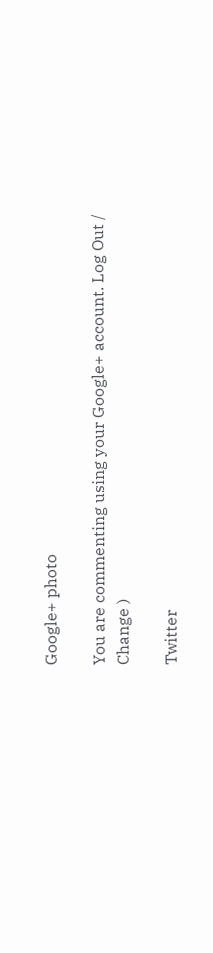Google+ photo

You are commenting using your Google+ account. Log Out /  Change )

Twitter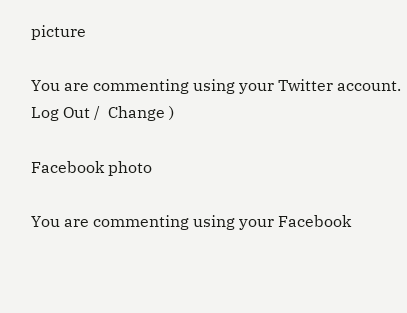picture

You are commenting using your Twitter account. Log Out /  Change )

Facebook photo

You are commenting using your Facebook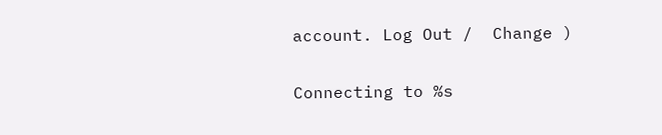account. Log Out /  Change )


Connecting to %s